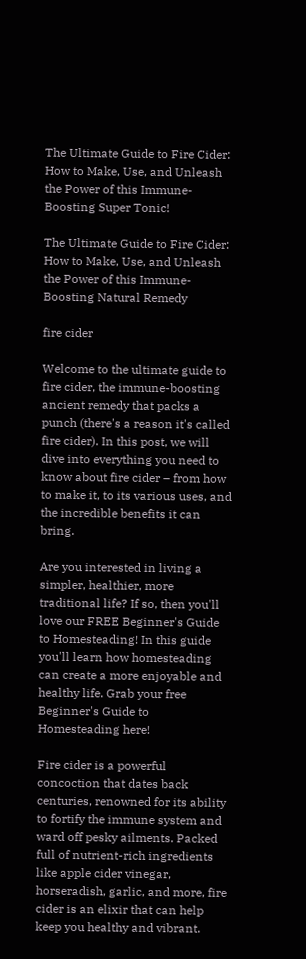The Ultimate Guide to Fire Cider: How to Make, Use, and Unleash the Power of this Immune-Boosting Super Tonic!

The Ultimate Guide to Fire Cider: How to Make, Use, and Unleash the Power of this Immune-Boosting Natural Remedy

fire cider

Welcome to the ultimate guide to fire cider, the immune-boosting ancient remedy that packs a punch (there's a reason it's called fire cider). In this post, we will dive into everything you need to know about fire cider – from how to make it, to its various uses, and the incredible benefits it can bring.

Are you interested in living a simpler, healthier, more traditional life? If so, then you'll love our FREE Beginner's Guide to Homesteading! In this guide you'll learn how homesteading can create a more enjoyable and healthy life. Grab your free Beginner's Guide to Homesteading here!

Fire cider is a powerful concoction that dates back centuries, renowned for its ability to fortify the immune system and ward off pesky ailments. Packed full of nutrient-rich ingredients like apple cider vinegar, horseradish, garlic, and more, fire cider is an elixir that can help keep you healthy and vibrant.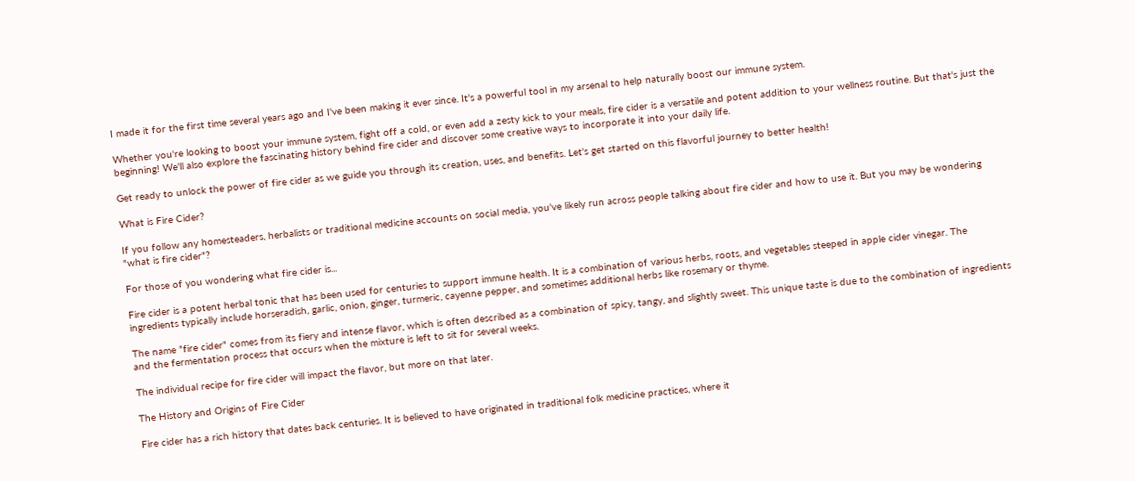I made it for the first time several years ago and I've been making it ever since. It's a powerful tool in my arsenal to help naturally boost our immune system.

Whether you're looking to boost your immune system, fight off a cold, or even add a zesty kick to your meals, fire cider is a versatile and potent addition to your wellness routine. But that's just the beginning! We'll also explore the fascinating history behind fire cider and discover some creative ways to incorporate it into your daily life.

Get ready to unlock the power of fire cider as we guide you through its creation, uses, and benefits. Let's get started on this flavorful journey to better health!

What is Fire Cider?

If you follow any homesteaders, herbalists or traditional medicine accounts on social media, you've likely run across people talking about fire cider and how to use it. But you may be wondering "what is fire cider"?

For those of you wondering what fire cider is...

Fire cider is a potent herbal tonic that has been used for centuries to support immune health. It is a combination of various herbs, roots, and vegetables steeped in apple cider vinegar. The ingredients typically include horseradish, garlic, onion, ginger, turmeric, cayenne pepper, and sometimes additional herbs like rosemary or thyme.

The name "fire cider" comes from its fiery and intense flavor, which is often described as a combination of spicy, tangy, and slightly sweet. This unique taste is due to the combination of ingredients and the fermentation process that occurs when the mixture is left to sit for several weeks.

The individual recipe for fire cider will impact the flavor, but more on that later.

The History and Origins of Fire Cider

Fire cider has a rich history that dates back centuries. It is believed to have originated in traditional folk medicine practices, where it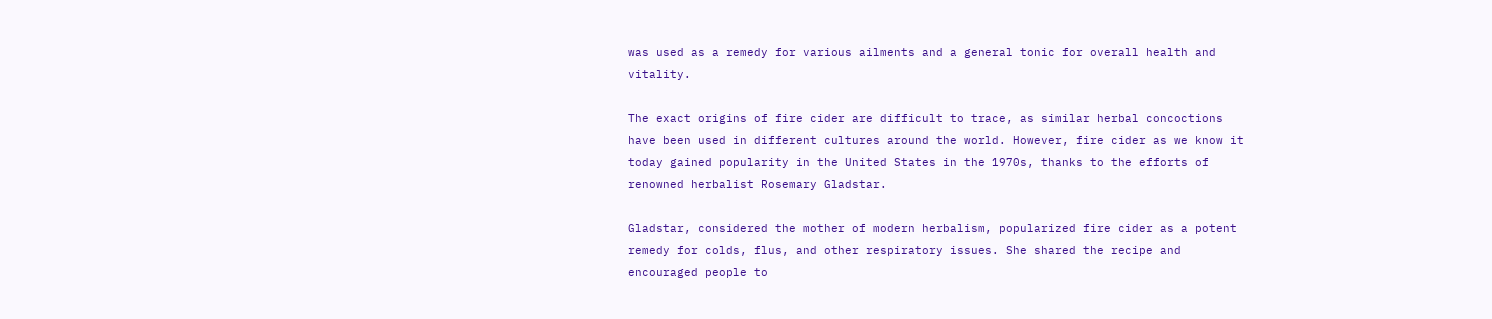was used as a remedy for various ailments and a general tonic for overall health and vitality.

The exact origins of fire cider are difficult to trace, as similar herbal concoctions have been used in different cultures around the world. However, fire cider as we know it today gained popularity in the United States in the 1970s, thanks to the efforts of renowned herbalist Rosemary Gladstar.

Gladstar, considered the mother of modern herbalism, popularized fire cider as a potent remedy for colds, flus, and other respiratory issues. She shared the recipe and encouraged people to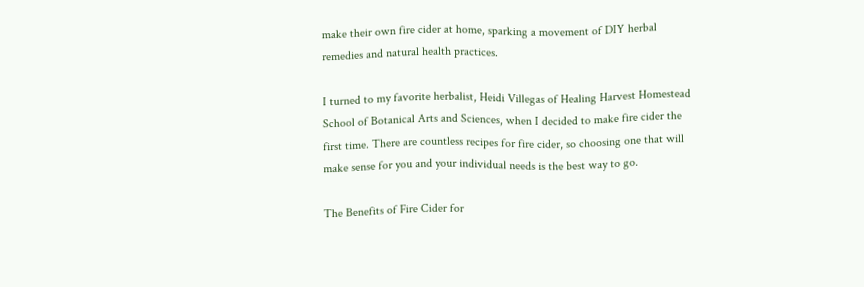make their own fire cider at home, sparking a movement of DIY herbal remedies and natural health practices.

I turned to my favorite herbalist, Heidi Villegas of Healing Harvest Homestead School of Botanical Arts and Sciences, when I decided to make fire cider the first time. There are countless recipes for fire cider, so choosing one that will make sense for you and your individual needs is the best way to go.

The Benefits of Fire Cider for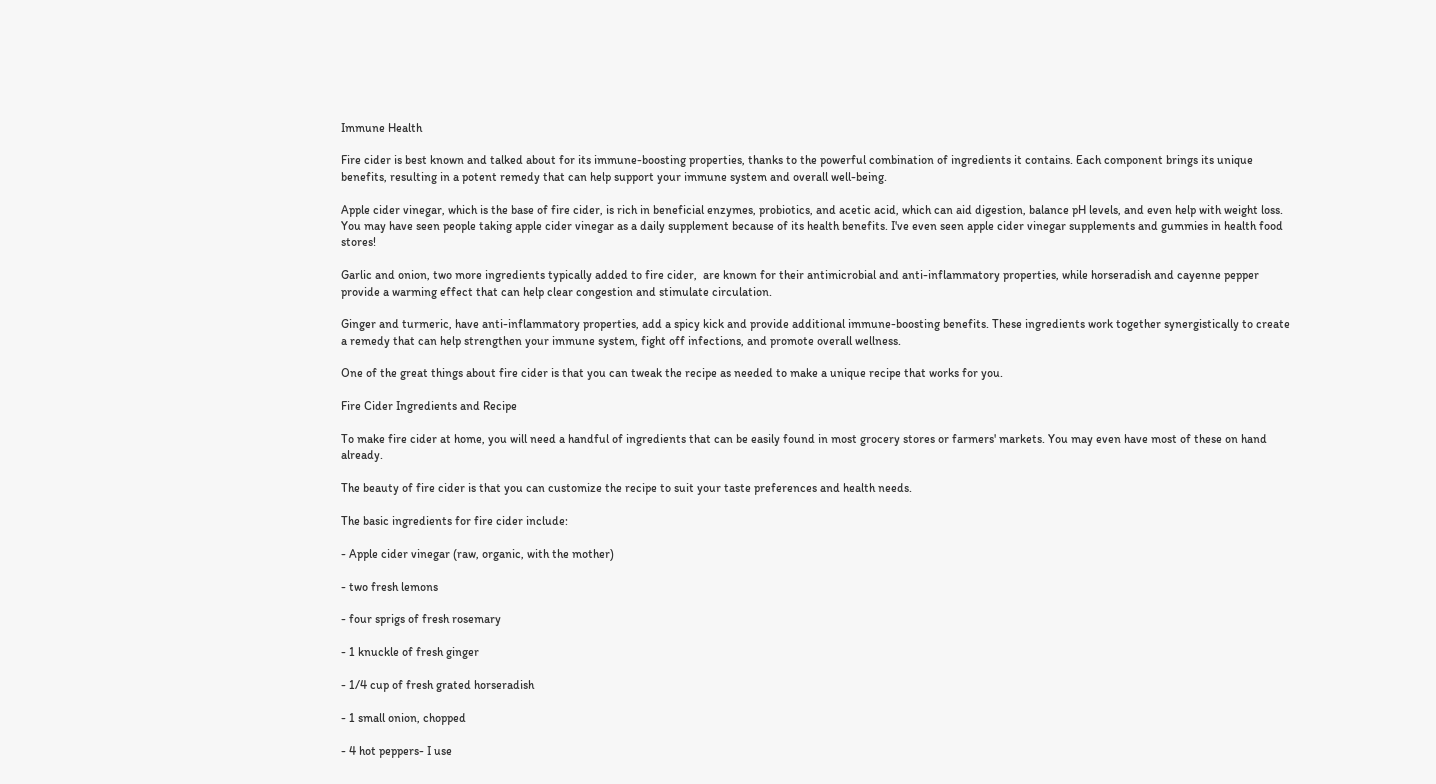Immune Health

Fire cider is best known and talked about for its immune-boosting properties, thanks to the powerful combination of ingredients it contains. Each component brings its unique benefits, resulting in a potent remedy that can help support your immune system and overall well-being.

Apple cider vinegar, which is the base of fire cider, is rich in beneficial enzymes, probiotics, and acetic acid, which can aid digestion, balance pH levels, and even help with weight loss. You may have seen people taking apple cider vinegar as a daily supplement because of its health benefits. I've even seen apple cider vinegar supplements and gummies in health food stores!

Garlic and onion, two more ingredients typically added to fire cider,  are known for their antimicrobial and anti-inflammatory properties, while horseradish and cayenne pepper provide a warming effect that can help clear congestion and stimulate circulation.

Ginger and turmeric, have anti-inflammatory properties, add a spicy kick and provide additional immune-boosting benefits. These ingredients work together synergistically to create a remedy that can help strengthen your immune system, fight off infections, and promote overall wellness.

One of the great things about fire cider is that you can tweak the recipe as needed to make a unique recipe that works for you.

Fire Cider Ingredients and Recipe

To make fire cider at home, you will need a handful of ingredients that can be easily found in most grocery stores or farmers' markets. You may even have most of these on hand already.

The beauty of fire cider is that you can customize the recipe to suit your taste preferences and health needs.

The basic ingredients for fire cider include:

- Apple cider vinegar (raw, organic, with the mother)

- two fresh lemons

- four sprigs of fresh rosemary

- 1 knuckle of fresh ginger

- 1/4 cup of fresh grated horseradish

- 1 small onion, chopped

- 4 hot peppers- I use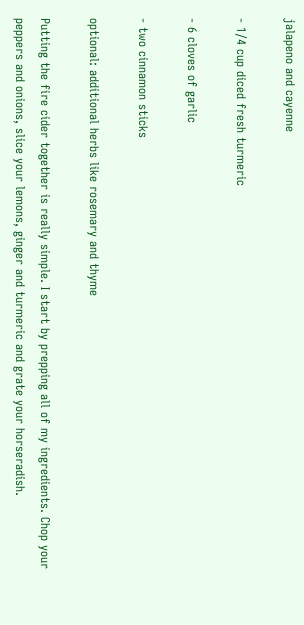jalapeno and cayenne

- 1/4 cup diced fresh turmeric

- 6 cloves of garlic

- two cinnamon sticks

optional: additional herbs like rosemary and thyme

Putting the fire cider together is really simple. I start by prepping all of my ingredients. Chop your peppers and onions, slice your lemons, ginger and turmeric and grate your horseradish.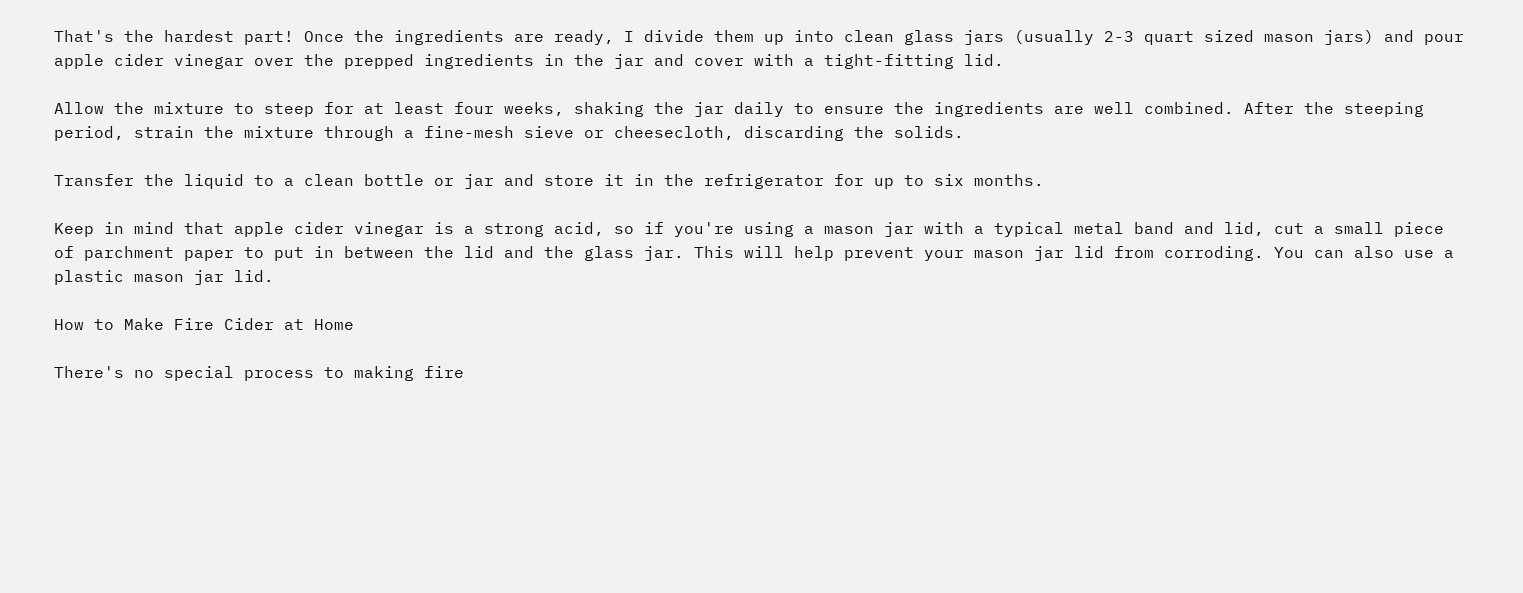That's the hardest part! Once the ingredients are ready, I divide them up into clean glass jars (usually 2-3 quart sized mason jars) and pour apple cider vinegar over the prepped ingredients in the jar and cover with a tight-fitting lid.

Allow the mixture to steep for at least four weeks, shaking the jar daily to ensure the ingredients are well combined. After the steeping period, strain the mixture through a fine-mesh sieve or cheesecloth, discarding the solids.

Transfer the liquid to a clean bottle or jar and store it in the refrigerator for up to six months.

Keep in mind that apple cider vinegar is a strong acid, so if you're using a mason jar with a typical metal band and lid, cut a small piece of parchment paper to put in between the lid and the glass jar. This will help prevent your mason jar lid from corroding. You can also use a plastic mason jar lid.

How to Make Fire Cider at Home

There's no special process to making fire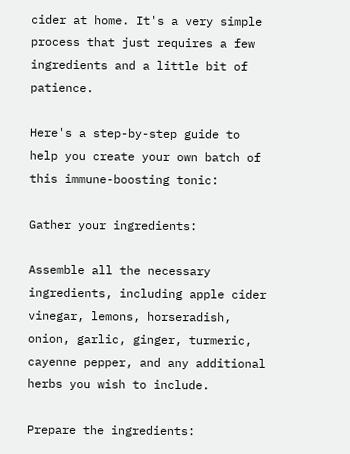cider at home. It's a very simple process that just requires a few ingredients and a little bit of patience.

Here's a step-by-step guide to help you create your own batch of this immune-boosting tonic:

Gather your ingredients:

Assemble all the necessary ingredients, including apple cider vinegar, lemons, horseradish, onion, garlic, ginger, turmeric, cayenne pepper, and any additional herbs you wish to include.

Prepare the ingredients: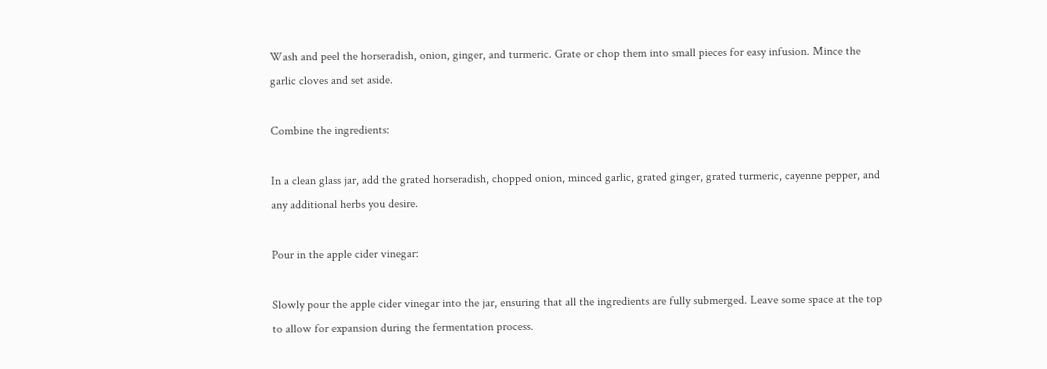Wash and peel the horseradish, onion, ginger, and turmeric. Grate or chop them into small pieces for easy infusion. Mince the garlic cloves and set aside.

Combine the ingredients:

In a clean glass jar, add the grated horseradish, chopped onion, minced garlic, grated ginger, grated turmeric, cayenne pepper, and any additional herbs you desire.

Pour in the apple cider vinegar:

Slowly pour the apple cider vinegar into the jar, ensuring that all the ingredients are fully submerged. Leave some space at the top to allow for expansion during the fermentation process.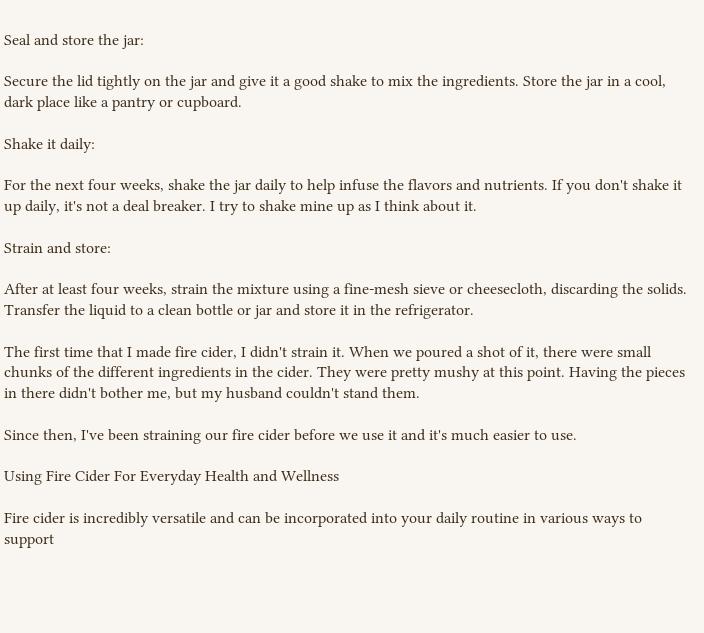Seal and store the jar:

Secure the lid tightly on the jar and give it a good shake to mix the ingredients. Store the jar in a cool, dark place like a pantry or cupboard.

Shake it daily:

For the next four weeks, shake the jar daily to help infuse the flavors and nutrients. If you don't shake it up daily, it's not a deal breaker. I try to shake mine up as I think about it.

Strain and store:

After at least four weeks, strain the mixture using a fine-mesh sieve or cheesecloth, discarding the solids. Transfer the liquid to a clean bottle or jar and store it in the refrigerator.

The first time that I made fire cider, I didn't strain it. When we poured a shot of it, there were small chunks of the different ingredients in the cider. They were pretty mushy at this point. Having the pieces in there didn't bother me, but my husband couldn't stand them.

Since then, I've been straining our fire cider before we use it and it's much easier to use.

Using Fire Cider For Everyday Health and Wellness

Fire cider is incredibly versatile and can be incorporated into your daily routine in various ways to support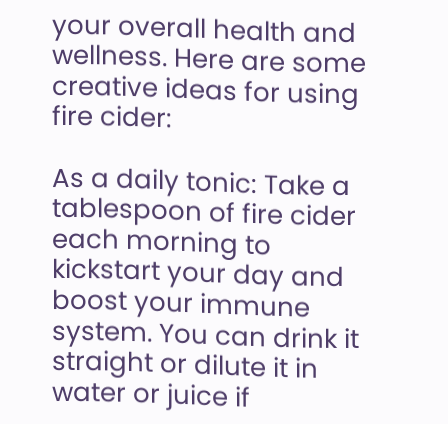your overall health and wellness. Here are some creative ideas for using fire cider:

As a daily tonic: Take a tablespoon of fire cider each morning to kickstart your day and boost your immune system. You can drink it straight or dilute it in water or juice if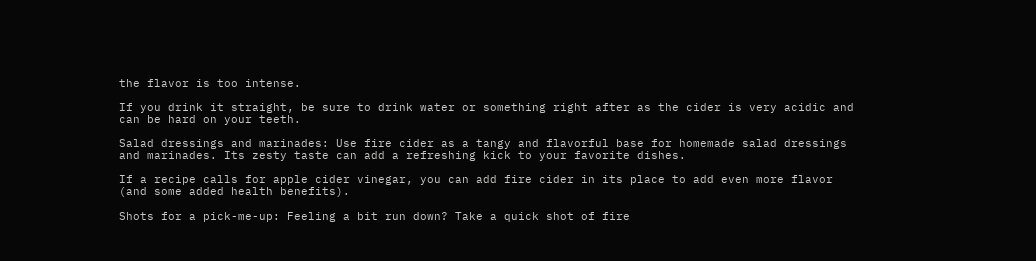the flavor is too intense.

If you drink it straight, be sure to drink water or something right after as the cider is very acidic and can be hard on your teeth.

Salad dressings and marinades: Use fire cider as a tangy and flavorful base for homemade salad dressings and marinades. Its zesty taste can add a refreshing kick to your favorite dishes.

If a recipe calls for apple cider vinegar, you can add fire cider in its place to add even more flavor (and some added health benefits).

Shots for a pick-me-up: Feeling a bit run down? Take a quick shot of fire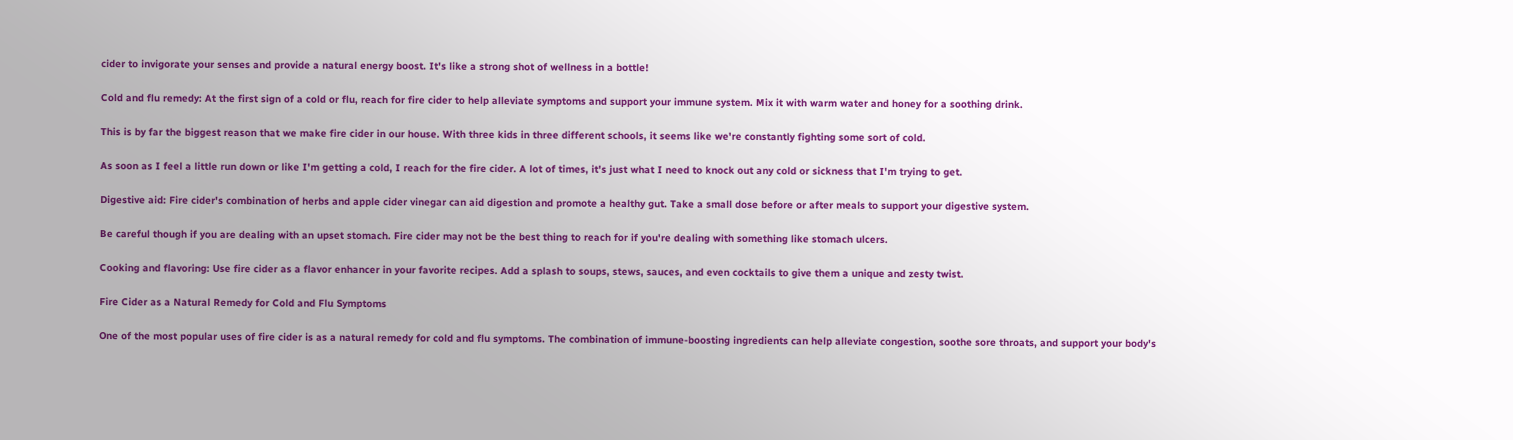cider to invigorate your senses and provide a natural energy boost. It's like a strong shot of wellness in a bottle!

Cold and flu remedy: At the first sign of a cold or flu, reach for fire cider to help alleviate symptoms and support your immune system. Mix it with warm water and honey for a soothing drink.

This is by far the biggest reason that we make fire cider in our house. With three kids in three different schools, it seems like we're constantly fighting some sort of cold.

As soon as I feel a little run down or like I'm getting a cold, I reach for the fire cider. A lot of times, it's just what I need to knock out any cold or sickness that I'm trying to get.

Digestive aid: Fire cider's combination of herbs and apple cider vinegar can aid digestion and promote a healthy gut. Take a small dose before or after meals to support your digestive system.

Be careful though if you are dealing with an upset stomach. Fire cider may not be the best thing to reach for if you're dealing with something like stomach ulcers.

Cooking and flavoring: Use fire cider as a flavor enhancer in your favorite recipes. Add a splash to soups, stews, sauces, and even cocktails to give them a unique and zesty twist.

Fire Cider as a Natural Remedy for Cold and Flu Symptoms

One of the most popular uses of fire cider is as a natural remedy for cold and flu symptoms. The combination of immune-boosting ingredients can help alleviate congestion, soothe sore throats, and support your body's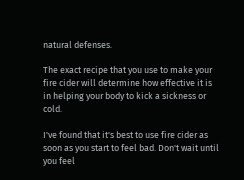natural defenses.

The exact recipe that you use to make your fire cider will determine how effective it is in helping your body to kick a sickness or cold.

I've found that it's best to use fire cider as soon as you start to feel bad. Don't wait until you feel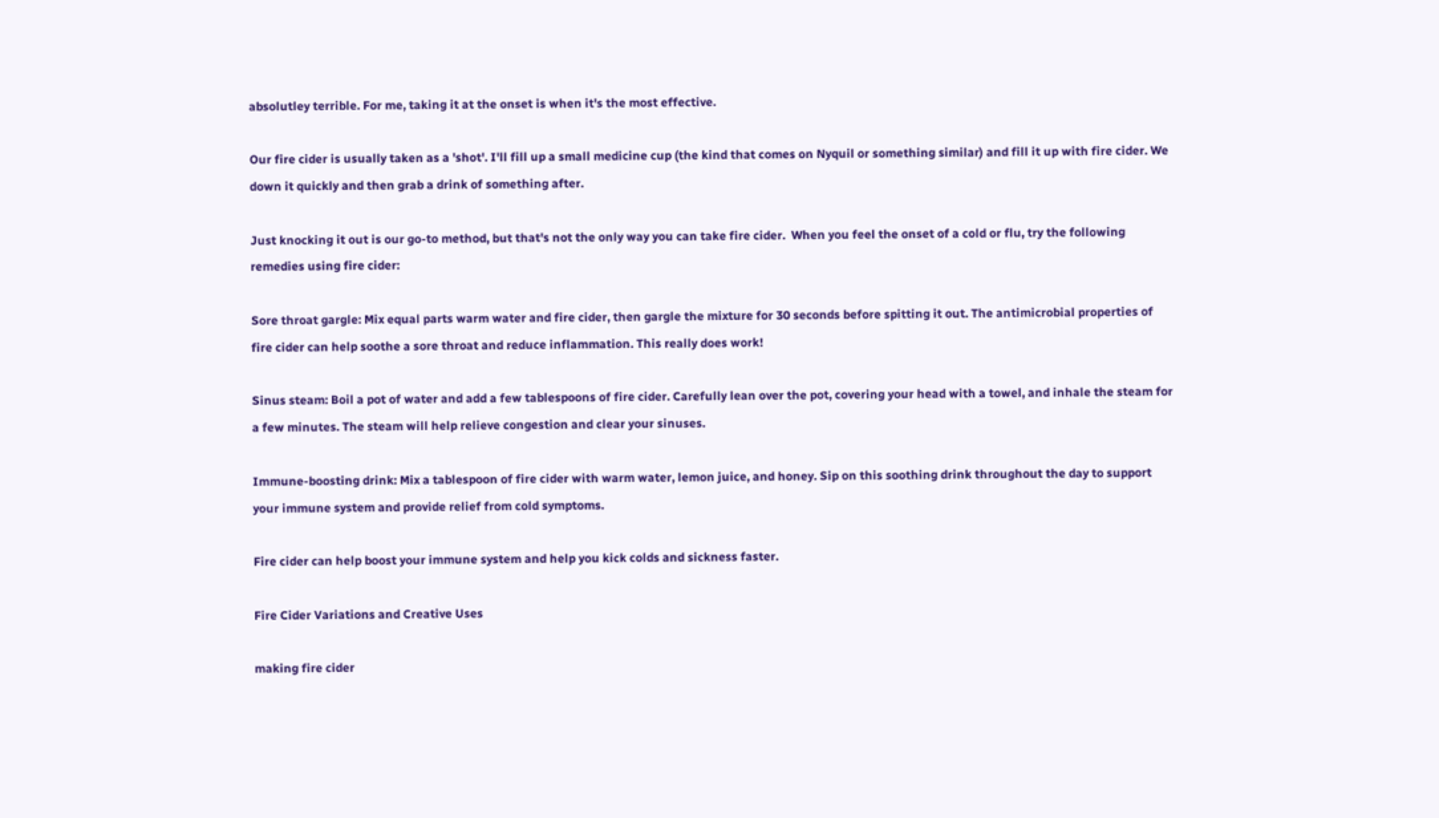absolutley terrible. For me, taking it at the onset is when it's the most effective.

Our fire cider is usually taken as a 'shot'. I'll fill up a small medicine cup (the kind that comes on Nyquil or something similar) and fill it up with fire cider. We down it quickly and then grab a drink of something after.

Just knocking it out is our go-to method, but that's not the only way you can take fire cider.  When you feel the onset of a cold or flu, try the following remedies using fire cider:

Sore throat gargle: Mix equal parts warm water and fire cider, then gargle the mixture for 30 seconds before spitting it out. The antimicrobial properties of fire cider can help soothe a sore throat and reduce inflammation. This really does work!

Sinus steam: Boil a pot of water and add a few tablespoons of fire cider. Carefully lean over the pot, covering your head with a towel, and inhale the steam for a few minutes. The steam will help relieve congestion and clear your sinuses.

Immune-boosting drink: Mix a tablespoon of fire cider with warm water, lemon juice, and honey. Sip on this soothing drink throughout the day to support your immune system and provide relief from cold symptoms.

Fire cider can help boost your immune system and help you kick colds and sickness faster.

Fire Cider Variations and Creative Uses

making fire cider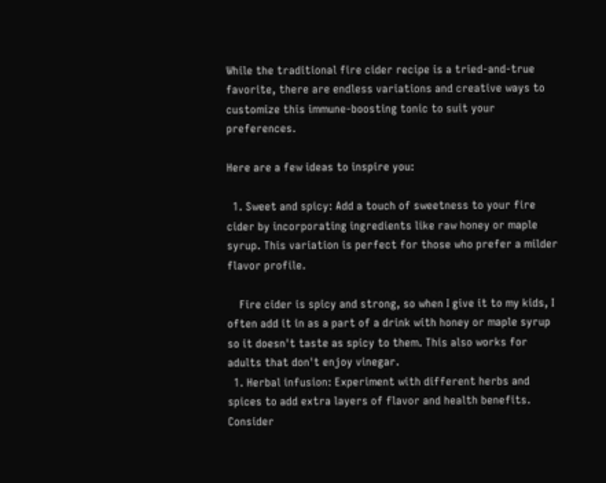While the traditional fire cider recipe is a tried-and-true favorite, there are endless variations and creative ways to customize this immune-boosting tonic to suit your preferences.

Here are a few ideas to inspire you:

  1. Sweet and spicy: Add a touch of sweetness to your fire cider by incorporating ingredients like raw honey or maple syrup. This variation is perfect for those who prefer a milder flavor profile.

    Fire cider is spicy and strong, so when I give it to my kids, I often add it in as a part of a drink with honey or maple syrup so it doesn't taste as spicy to them. This also works for adults that don't enjoy vinegar.
  1. Herbal infusion: Experiment with different herbs and spices to add extra layers of flavor and health benefits. Consider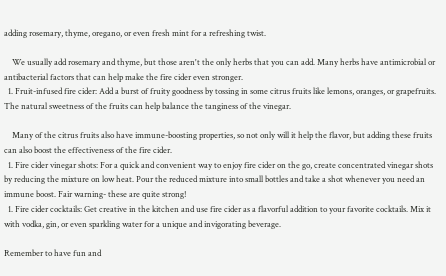adding rosemary, thyme, oregano, or even fresh mint for a refreshing twist.

    We usually add rosemary and thyme, but those aren't the only herbs that you can add. Many herbs have antimicrobial or antibacterial factors that can help make the fire cider even stronger.
  1. Fruit-infused fire cider: Add a burst of fruity goodness by tossing in some citrus fruits like lemons, oranges, or grapefruits. The natural sweetness of the fruits can help balance the tanginess of the vinegar.

    Many of the citrus fruits also have immune-boosting properties, so not only will it help the flavor, but adding these fruits can also boost the effectiveness of the fire cider.
  1. Fire cider vinegar shots: For a quick and convenient way to enjoy fire cider on the go, create concentrated vinegar shots by reducing the mixture on low heat. Pour the reduced mixture into small bottles and take a shot whenever you need an immune boost. Fair warning- these are quite strong!
  1. Fire cider cocktails: Get creative in the kitchen and use fire cider as a flavorful addition to your favorite cocktails. Mix it with vodka, gin, or even sparkling water for a unique and invigorating beverage.

Remember to have fun and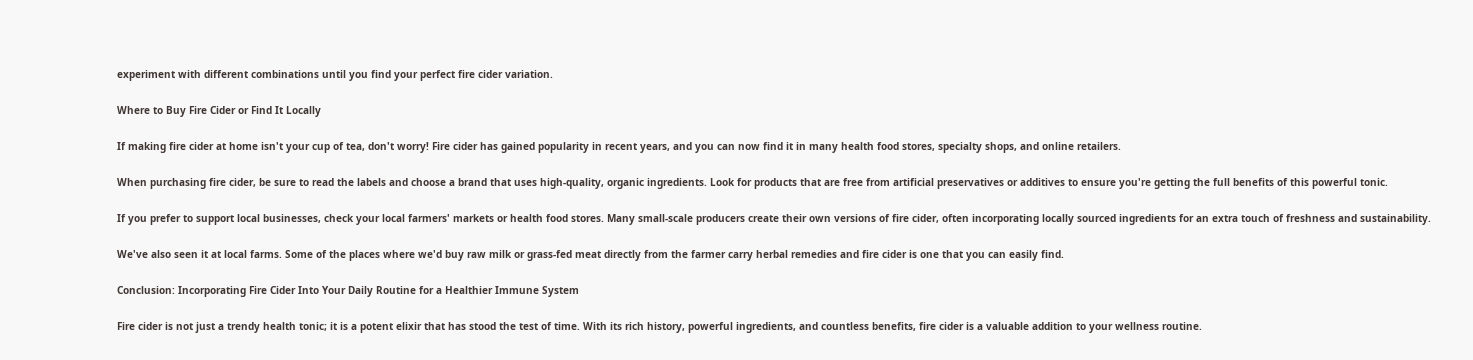experiment with different combinations until you find your perfect fire cider variation.

Where to Buy Fire Cider or Find It Locally

If making fire cider at home isn't your cup of tea, don't worry! Fire cider has gained popularity in recent years, and you can now find it in many health food stores, specialty shops, and online retailers.

When purchasing fire cider, be sure to read the labels and choose a brand that uses high-quality, organic ingredients. Look for products that are free from artificial preservatives or additives to ensure you're getting the full benefits of this powerful tonic.

If you prefer to support local businesses, check your local farmers' markets or health food stores. Many small-scale producers create their own versions of fire cider, often incorporating locally sourced ingredients for an extra touch of freshness and sustainability.

We've also seen it at local farms. Some of the places where we'd buy raw milk or grass-fed meat directly from the farmer carry herbal remedies and fire cider is one that you can easily find.

Conclusion: Incorporating Fire Cider Into Your Daily Routine for a Healthier Immune System

Fire cider is not just a trendy health tonic; it is a potent elixir that has stood the test of time. With its rich history, powerful ingredients, and countless benefits, fire cider is a valuable addition to your wellness routine.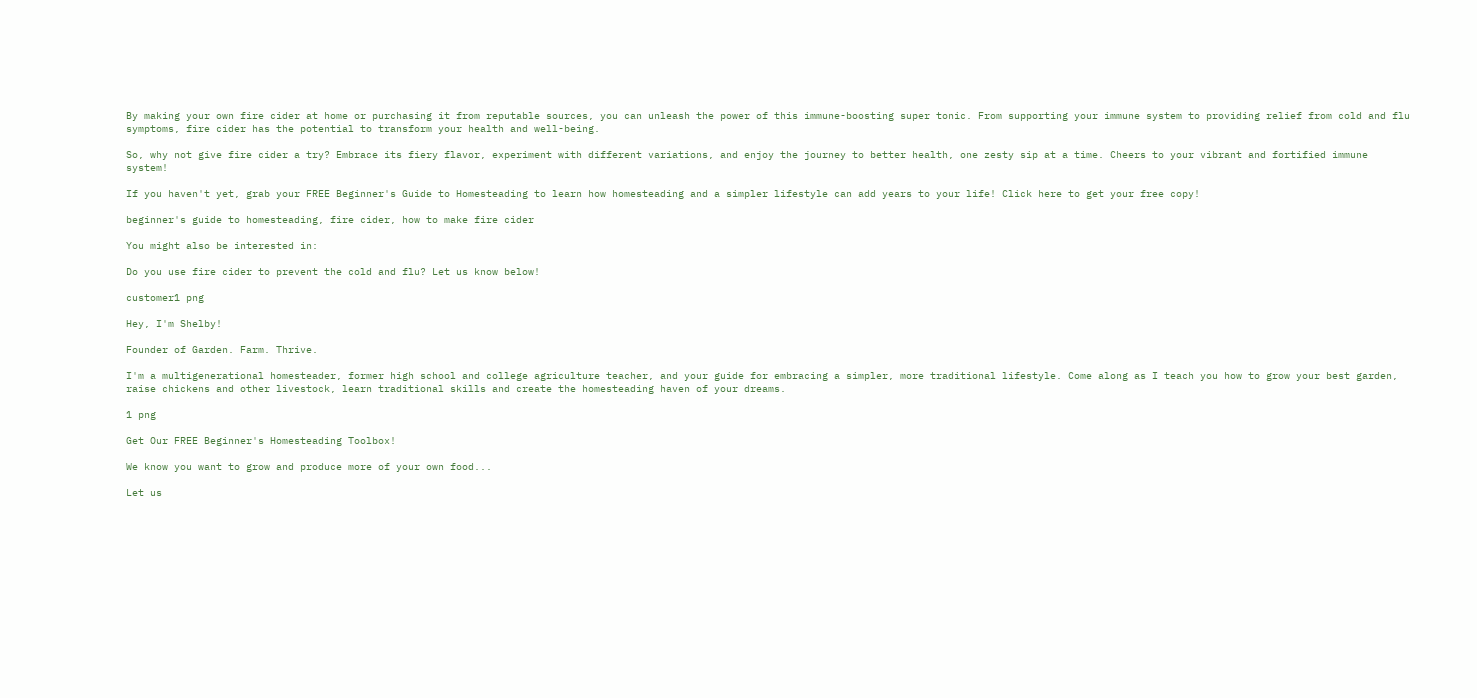By making your own fire cider at home or purchasing it from reputable sources, you can unleash the power of this immune-boosting super tonic. From supporting your immune system to providing relief from cold and flu symptoms, fire cider has the potential to transform your health and well-being.

So, why not give fire cider a try? Embrace its fiery flavor, experiment with different variations, and enjoy the journey to better health, one zesty sip at a time. Cheers to your vibrant and fortified immune system!

If you haven't yet, grab your FREE Beginner's Guide to Homesteading to learn how homesteading and a simpler lifestyle can add years to your life! Click here to get your free copy!

beginner's guide to homesteading, fire cider, how to make fire cider

You might also be interested in:

Do you use fire cider to prevent the cold and flu? Let us know below!

customer1 png

Hey, I'm Shelby!

Founder of Garden. Farm. Thrive.

I'm a multigenerational homesteader, former high school and college agriculture teacher, and your guide for embracing a simpler, more traditional lifestyle. Come along as I teach you how to grow your best garden, raise chickens and other livestock, learn traditional skills and create the homesteading haven of your dreams.

1 png

Get Our FREE Beginner's Homesteading Toolbox!

We know you want to grow and produce more of your own food...

Let us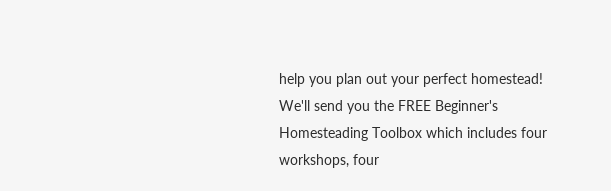help you plan out your perfect homestead! We'll send you the FREE Beginner's Homesteading Toolbox which includes four workshops, four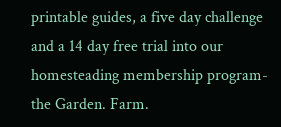printable guides, a five day challenge and a 14 day free trial into our homesteading membership program- the Garden. Farm.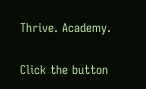Thrive. Academy.

Click the button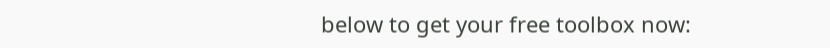below to get your free toolbox now: